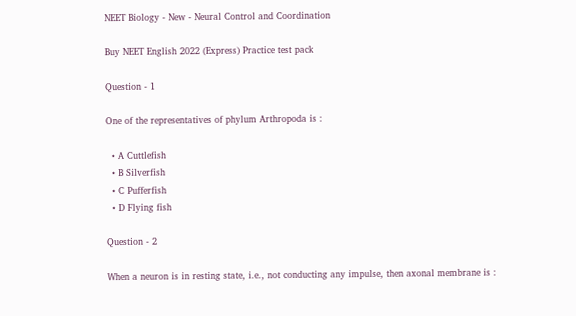NEET Biology - New - Neural Control and Coordination

Buy NEET English 2022 (Express) Practice test pack

Question - 1

One of the representatives of phylum Arthropoda is :

  • A Cuttlefish
  • B Silverfish
  • C Pufferfish
  • D Flying fish

Question - 2

When a neuron is in resting state, i.e., not conducting any impulse, then axonal membrane is :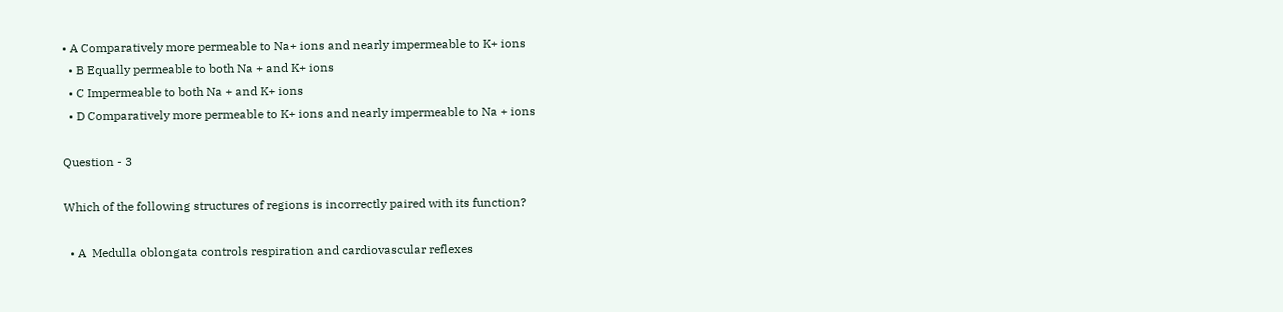• A Comparatively more permeable to Na+ ions and nearly impermeable to K+ ions
  • B Equally permeable to both Na + and K+ ions
  • C Impermeable to both Na + and K+ ions
  • D Comparatively more permeable to K+ ions and nearly impermeable to Na + ions

Question - 3

Which of the following structures of regions is incorrectly paired with its function?

  • A  Medulla oblongata controls respiration and cardiovascular reflexes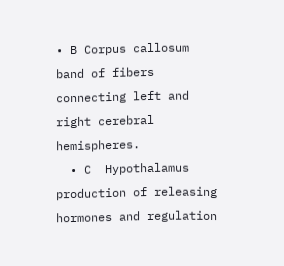• B Corpus callosum band of fibers connecting left and right cerebral hemispheres.
  • C  Hypothalamus production of releasing hormones and regulation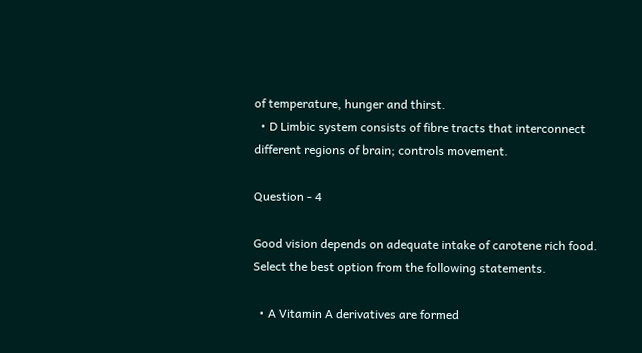of temperature, hunger and thirst.
  • D Limbic system consists of fibre tracts that interconnect different regions of brain; controls movement.

Question - 4

Good vision depends on adequate intake of carotene rich food. Select the best option from the following statements.

  • A Vitamin A derivatives are formed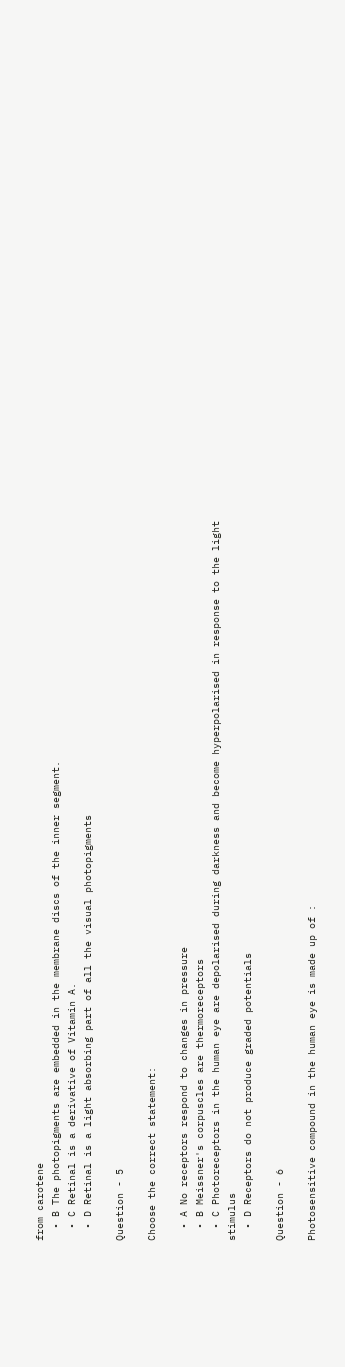from carotene
  • B The photopigments are embedded in the membrane discs of the inner segment.
  • C Retinal is a derivative of Vitamin A.
  • D Retinal is a light absorbing part of all the visual photopigments

Question - 5

Choose the correct statement:

  • A No receptors respond to changes in pressure
  • B Meissner's corpuscles are thermoreceptors
  • C Photoreceptors in the human eye are depolarised during darkness and become hyperpolarised in response to the light stimulus
  • D Receptors do not produce graded potentials

Question - 6

Photosensitive compound in the human eye is made up of :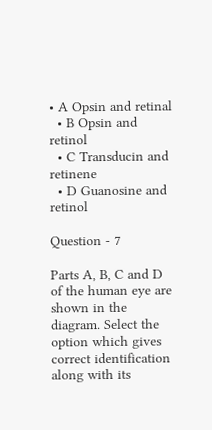• A Opsin and retinal
  • B Opsin and retinol
  • C Transducin and retinene
  • D Guanosine and retinol

Question - 7

Parts A, B, C and D of the human eye are shown in the diagram. Select the option which gives correct identification along with its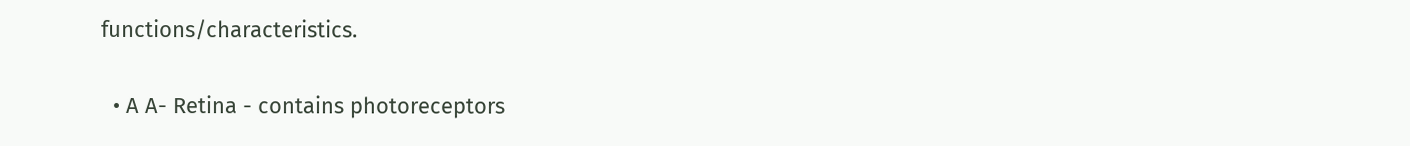functions/characteristics.

  • A A- Retina - contains photoreceptors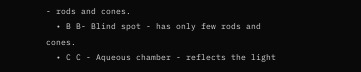- rods and cones.
  • B B- Blind spot - has only few rods and cones.
  • C C - Aqueous chamber - reflects the light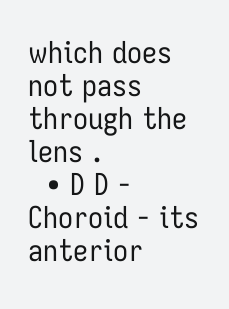which does not pass through the lens .
  • D D - Choroid - its anterior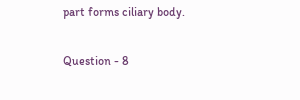part forms ciliary body.

Question - 8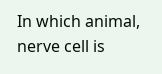In which animal, nerve cell is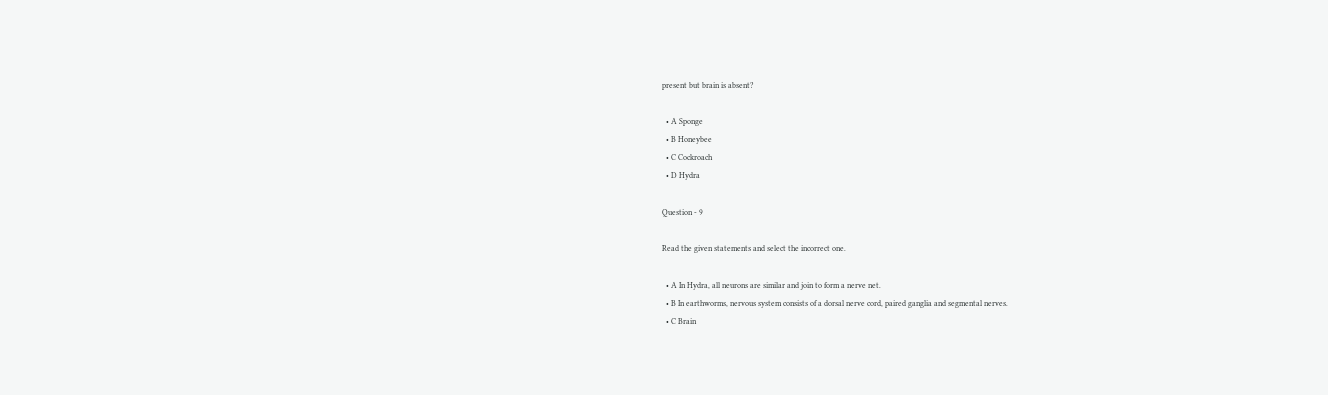present but brain is absent?

  • A Sponge
  • B Honeybee
  • C Cockroach
  • D Hydra

Question - 9

Read the given statements and select the incorrect one.

  • A In Hydra, all neurons are similar and join to form a nerve net.
  • B In earthworms, nervous system consists of a dorsal nerve cord, paired ganglia and segmental nerves.
  • C Brain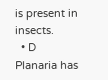is present in insects.
  • D Planaria has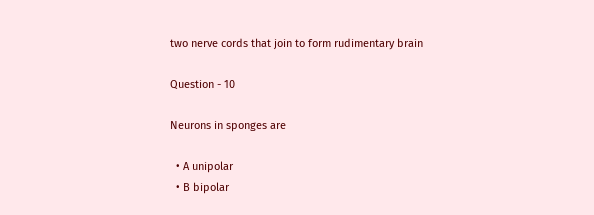two nerve cords that join to form rudimentary brain

Question - 10

Neurons in sponges are

  • A unipolar
  • B bipolar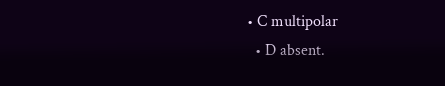• C multipolar
  • D absent.